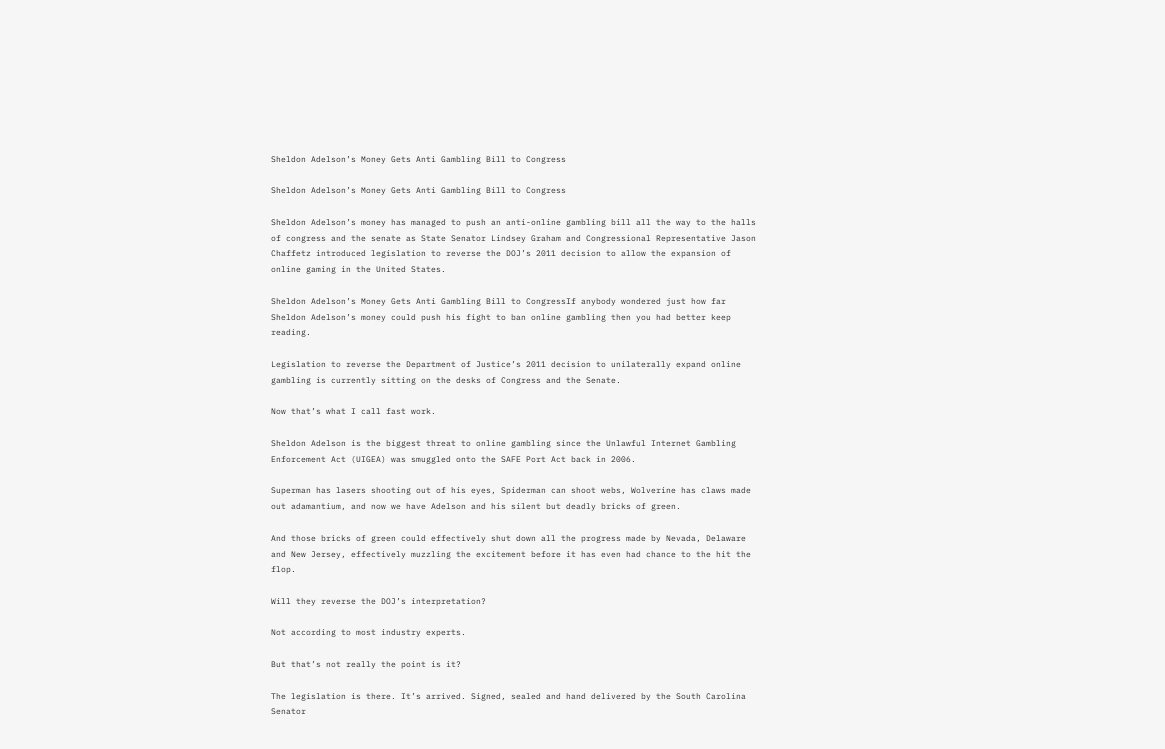Sheldon Adelson’s Money Gets Anti Gambling Bill to Congress

Sheldon Adelson’s Money Gets Anti Gambling Bill to Congress

Sheldon Adelson’s money has managed to push an anti-online gambling bill all the way to the halls of congress and the senate as State Senator Lindsey Graham and Congressional Representative Jason Chaffetz introduced legislation to reverse the DOJ’s 2011 decision to allow the expansion of online gaming in the United States.

Sheldon Adelson’s Money Gets Anti Gambling Bill to CongressIf anybody wondered just how far Sheldon Adelson’s money could push his fight to ban online gambling then you had better keep reading.

Legislation to reverse the Department of Justice’s 2011 decision to unilaterally expand online gambling is currently sitting on the desks of Congress and the Senate.

Now that’s what I call fast work.

Sheldon Adelson is the biggest threat to online gambling since the Unlawful Internet Gambling Enforcement Act (UIGEA) was smuggled onto the SAFE Port Act back in 2006.

Superman has lasers shooting out of his eyes, Spiderman can shoot webs, Wolverine has claws made out adamantium, and now we have Adelson and his silent but deadly bricks of green.

And those bricks of green could effectively shut down all the progress made by Nevada, Delaware and New Jersey, effectively muzzling the excitement before it has even had chance to the hit the flop.

Will they reverse the DOJ’s interpretation?

Not according to most industry experts.

But that’s not really the point is it?

The legislation is there. It’s arrived. Signed, sealed and hand delivered by the South Carolina Senator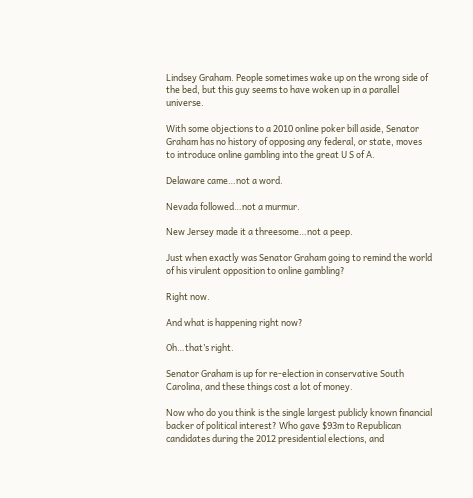Lindsey Graham. People sometimes wake up on the wrong side of the bed, but this guy seems to have woken up in a parallel universe.

With some objections to a 2010 online poker bill aside, Senator Graham has no history of opposing any federal, or state, moves to introduce online gambling into the great U S of A.

Delaware came…not a word.

Nevada followed…not a murmur.

New Jersey made it a threesome…not a peep.

Just when exactly was Senator Graham going to remind the world of his virulent opposition to online gambling?

Right now.

And what is happening right now?

Oh…that’s right.

Senator Graham is up for re-election in conservative South Carolina, and these things cost a lot of money.

Now who do you think is the single largest publicly known financial backer of political interest? Who gave $93m to Republican candidates during the 2012 presidential elections, and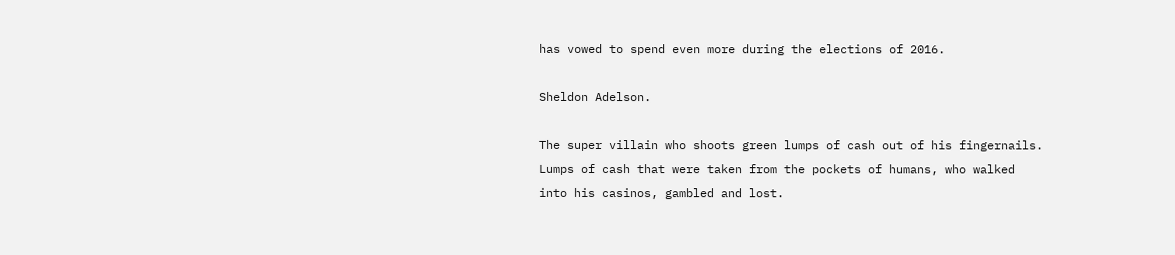has vowed to spend even more during the elections of 2016.

Sheldon Adelson.

The super villain who shoots green lumps of cash out of his fingernails. Lumps of cash that were taken from the pockets of humans, who walked into his casinos, gambled and lost.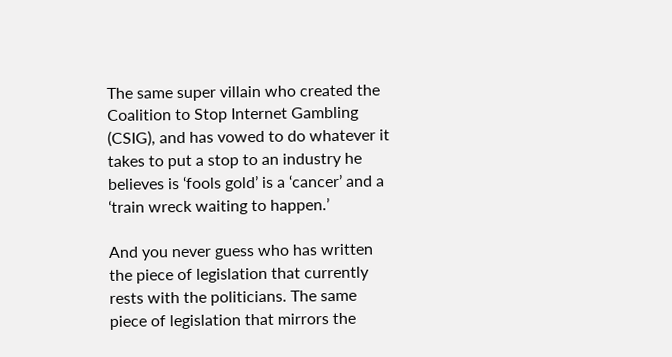The same super villain who created the Coalition to Stop Internet Gambling (CSIG), and has vowed to do whatever it takes to put a stop to an industry he believes is ‘fools gold’ is a ‘cancer’ and a ‘train wreck waiting to happen.’

And you never guess who has written the piece of legislation that currently rests with the politicians. The same piece of legislation that mirrors the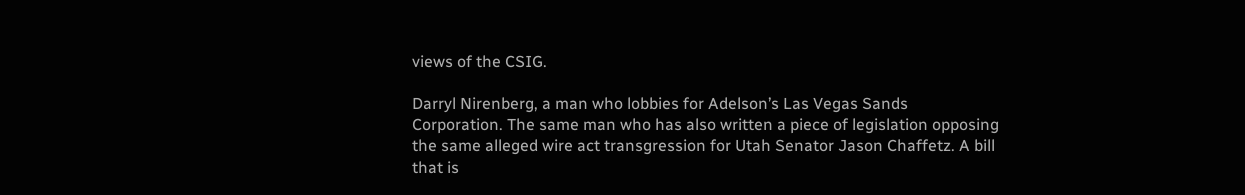views of the CSIG.

Darryl Nirenberg, a man who lobbies for Adelson’s Las Vegas Sands Corporation. The same man who has also written a piece of legislation opposing the same alleged wire act transgression for Utah Senator Jason Chaffetz. A bill that is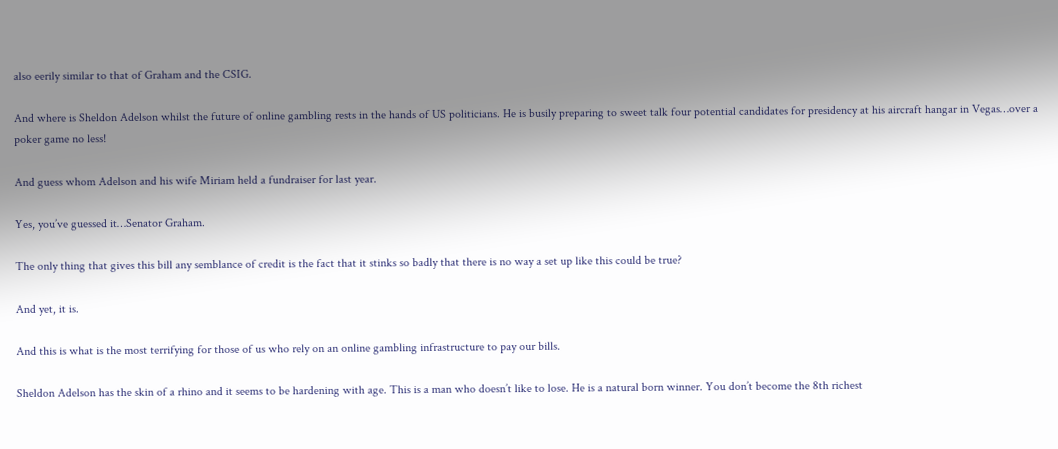also eerily similar to that of Graham and the CSIG.

And where is Sheldon Adelson whilst the future of online gambling rests in the hands of US politicians. He is busily preparing to sweet talk four potential candidates for presidency at his aircraft hangar in Vegas…over a poker game no less!

And guess whom Adelson and his wife Miriam held a fundraiser for last year.

Yes, you’ve guessed it…Senator Graham.

The only thing that gives this bill any semblance of credit is the fact that it stinks so badly that there is no way a set up like this could be true?

And yet, it is.

And this is what is the most terrifying for those of us who rely on an online gambling infrastructure to pay our bills.

Sheldon Adelson has the skin of a rhino and it seems to be hardening with age. This is a man who doesn’t like to lose. He is a natural born winner. You don’t become the 8th richest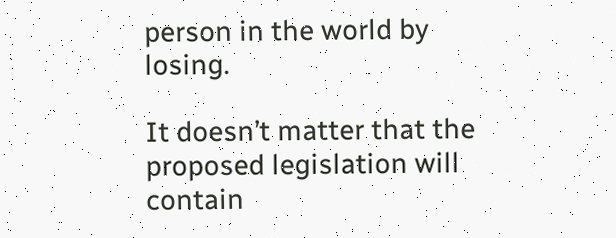person in the world by losing.

It doesn’t matter that the proposed legislation will contain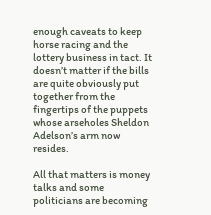enough caveats to keep horse racing and the lottery business in tact. It doesn’t matter if the bills are quite obviously put together from the fingertips of the puppets whose arseholes Sheldon Adelson’s arm now resides.

All that matters is money talks and some politicians are becoming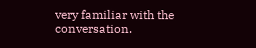very familiar with the conversation.